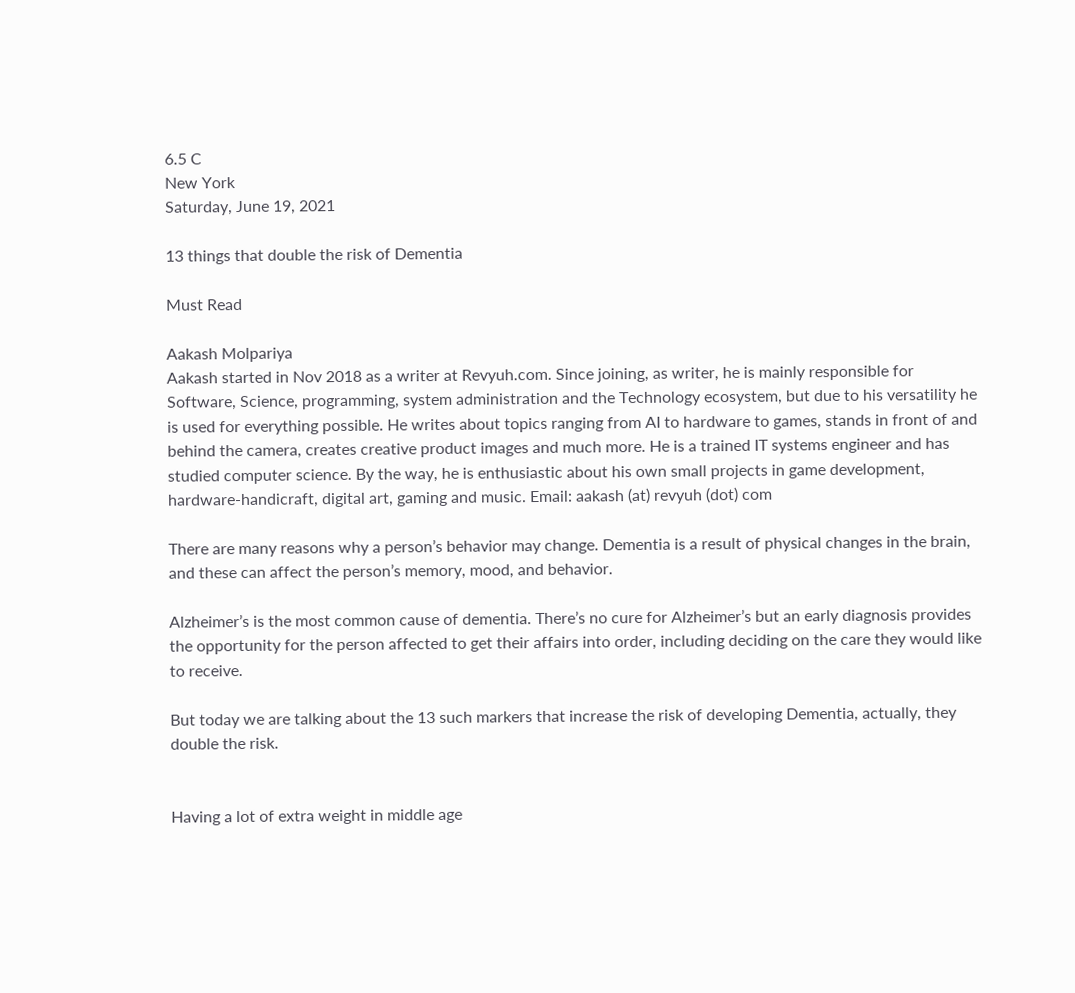6.5 C
New York
Saturday, June 19, 2021

13 things that double the risk of Dementia

Must Read

Aakash Molpariya
Aakash started in Nov 2018 as a writer at Revyuh.com. Since joining, as writer, he is mainly responsible for Software, Science, programming, system administration and the Technology ecosystem, but due to his versatility he is used for everything possible. He writes about topics ranging from AI to hardware to games, stands in front of and behind the camera, creates creative product images and much more. He is a trained IT systems engineer and has studied computer science. By the way, he is enthusiastic about his own small projects in game development, hardware-handicraft, digital art, gaming and music. Email: aakash (at) revyuh (dot) com

There are many reasons why a person’s behavior may change. Dementia is a result of physical changes in the brain, and these can affect the person’s memory, mood, and behavior.

Alzheimer’s is the most common cause of dementia. There’s no cure for Alzheimer’s but an early diagnosis provides the opportunity for the person affected to get their affairs into order, including deciding on the care they would like to receive.

But today we are talking about the 13 such markers that increase the risk of developing Dementia, actually, they double the risk.


Having a lot of extra weight in middle age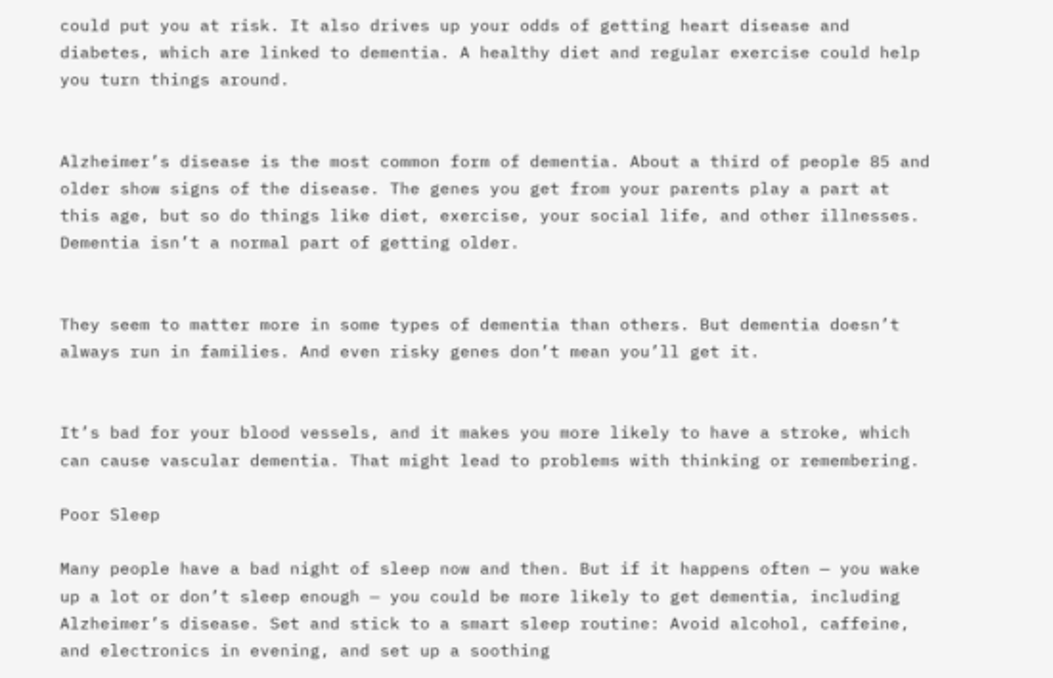could put you at risk. It also drives up your odds of getting heart disease and diabetes, which are linked to dementia. A healthy diet and regular exercise could help you turn things around.


Alzheimer’s disease is the most common form of dementia. About a third of people 85 and older show signs of the disease. The genes you get from your parents play a part at this age, but so do things like diet, exercise, your social life, and other illnesses. Dementia isn’t a normal part of getting older.


They seem to matter more in some types of dementia than others. But dementia doesn’t always run in families. And even risky genes don’t mean you’ll get it.


It’s bad for your blood vessels, and it makes you more likely to have a stroke, which can cause vascular dementia. That might lead to problems with thinking or remembering.

Poor Sleep

Many people have a bad night of sleep now and then. But if it happens often — you wake up a lot or don’t sleep enough — you could be more likely to get dementia, including Alzheimer’s disease. Set and stick to a smart sleep routine: Avoid alcohol, caffeine, and electronics in evening, and set up a soothing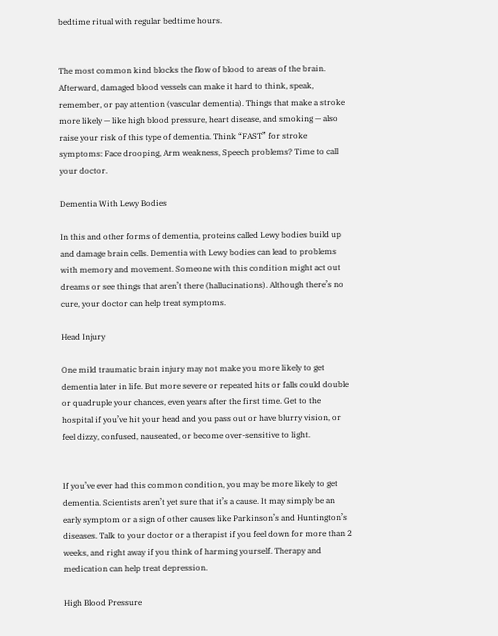bedtime ritual with regular bedtime hours.


The most common kind blocks the flow of blood to areas of the brain. Afterward, damaged blood vessels can make it hard to think, speak, remember, or pay attention (vascular dementia). Things that make a stroke more likely — like high blood pressure, heart disease, and smoking — also raise your risk of this type of dementia. Think “FAST” for stroke symptoms: Face drooping, Arm weakness, Speech problems? Time to call your doctor.

Dementia With Lewy Bodies

In this and other forms of dementia, proteins called Lewy bodies build up and damage brain cells. Dementia with Lewy bodies can lead to problems with memory and movement. Someone with this condition might act out dreams or see things that aren’t there (hallucinations). Although there’s no cure, your doctor can help treat symptoms.

Head Injury

One mild traumatic brain injury may not make you more likely to get dementia later in life. But more severe or repeated hits or falls could double or quadruple your chances, even years after the first time. Get to the hospital if you’ve hit your head and you pass out or have blurry vision, or feel dizzy, confused, nauseated, or become over-sensitive to light.


If you’ve ever had this common condition, you may be more likely to get dementia. Scientists aren’t yet sure that it’s a cause. It may simply be an early symptom or a sign of other causes like Parkinson’s and Huntington’s diseases. Talk to your doctor or a therapist if you feel down for more than 2 weeks, and right away if you think of harming yourself. Therapy and medication can help treat depression.

High Blood Pressure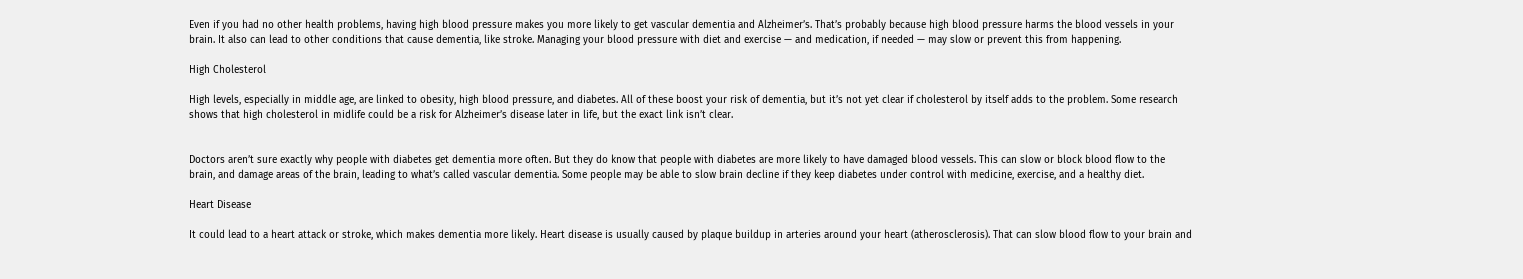Even if you had no other health problems, having high blood pressure makes you more likely to get vascular dementia and Alzheimer’s. That’s probably because high blood pressure harms the blood vessels in your brain. It also can lead to other conditions that cause dementia, like stroke. Managing your blood pressure with diet and exercise — and medication, if needed — may slow or prevent this from happening.

High Cholesterol

High levels, especially in middle age, are linked to obesity, high blood pressure, and diabetes. All of these boost your risk of dementia, but it’s not yet clear if cholesterol by itself adds to the problem. Some research shows that high cholesterol in midlife could be a risk for Alzheimer’s disease later in life, but the exact link isn’t clear.


Doctors aren’t sure exactly why people with diabetes get dementia more often. But they do know that people with diabetes are more likely to have damaged blood vessels. This can slow or block blood flow to the brain, and damage areas of the brain, leading to what’s called vascular dementia. Some people may be able to slow brain decline if they keep diabetes under control with medicine, exercise, and a healthy diet.

Heart Disease

It could lead to a heart attack or stroke, which makes dementia more likely. Heart disease is usually caused by plaque buildup in arteries around your heart (atherosclerosis). That can slow blood flow to your brain and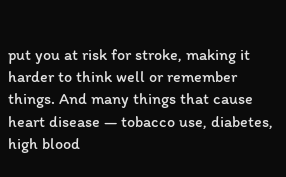put you at risk for stroke, making it harder to think well or remember things. And many things that cause heart disease — tobacco use, diabetes, high blood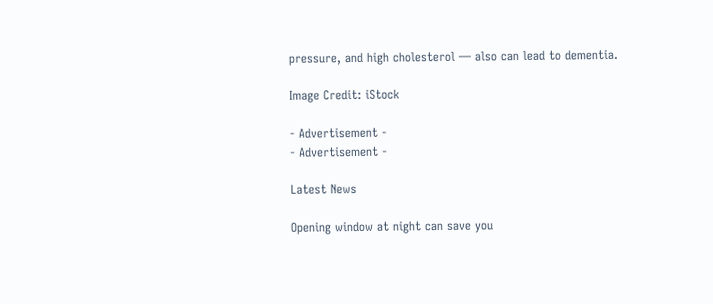pressure, and high cholesterol — also can lead to dementia.

Image Credit: iStock

- Advertisement -
- Advertisement -

Latest News

Opening window at night can save you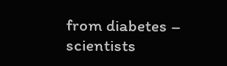from diabetes – scientists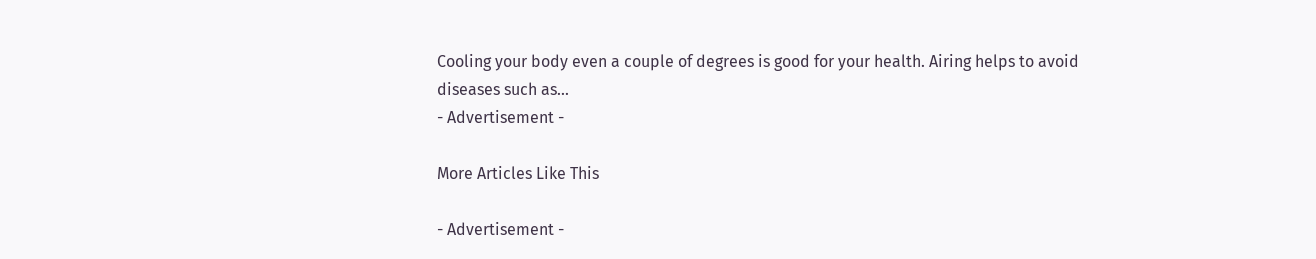Cooling your body even a couple of degrees is good for your health. Airing helps to avoid diseases such as...
- Advertisement -

More Articles Like This

- Advertisement -